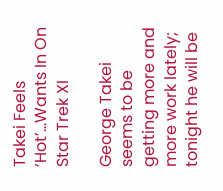Takei Feels ‘Hot’…Wants In On Star Trek XI

George Takei seems to be getting more and more work lately; tonight he will be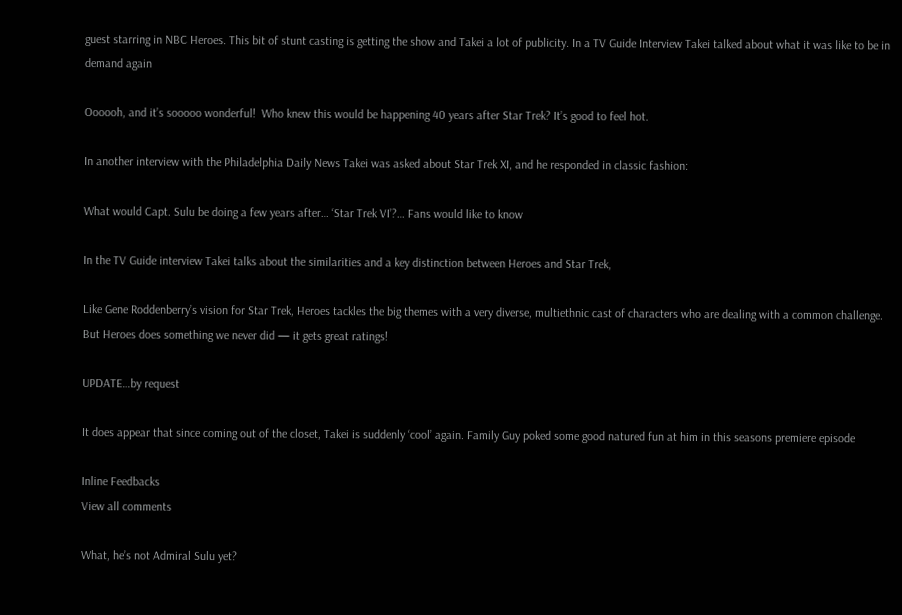guest starring in NBC Heroes. This bit of stunt casting is getting the show and Takei a lot of publicity. In a TV Guide Interview Takei talked about what it was like to be in demand again

Oooooh, and it’s sooooo wonderful!  Who knew this would be happening 40 years after Star Trek? It’s good to feel hot.

In another interview with the Philadelphia Daily News Takei was asked about Star Trek XI, and he responded in classic fashion:

What would Capt. Sulu be doing a few years after… ‘Star Trek VI’?… Fans would like to know

In the TV Guide interview Takei talks about the similarities and a key distinction between Heroes and Star Trek,

Like Gene Roddenberry’s vision for Star Trek, Heroes tackles the big themes with a very diverse, multiethnic cast of characters who are dealing with a common challenge. But Heroes does something we never did — it gets great ratings!

UPDATE…by request

It does appear that since coming out of the closet, Takei is suddenly ‘cool’ again. Family Guy poked some good natured fun at him in this seasons premiere episode

Inline Feedbacks
View all comments

What, he’s not Admiral Sulu yet?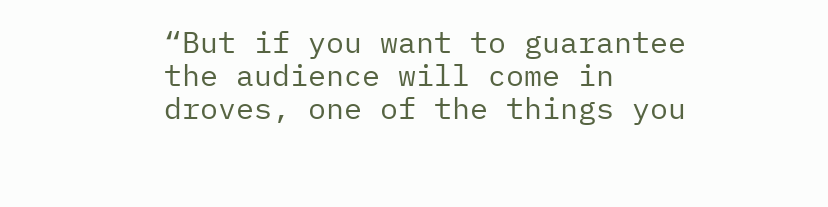“But if you want to guarantee the audience will come in droves, one of the things you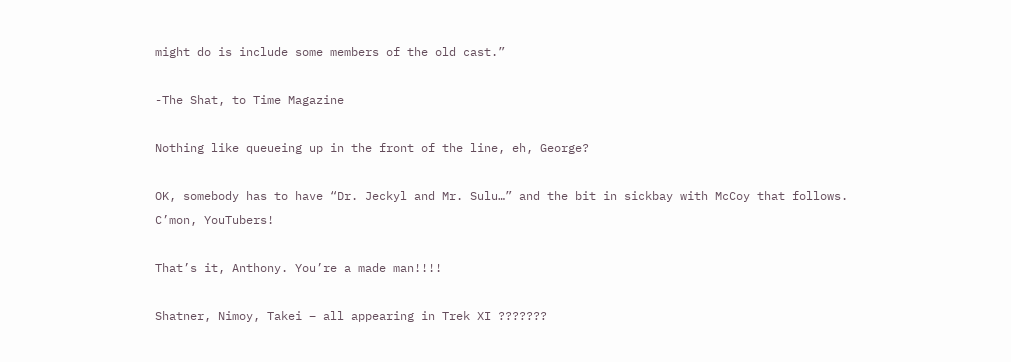might do is include some members of the old cast.”

-The Shat, to Time Magazine

Nothing like queueing up in the front of the line, eh, George?

OK, somebody has to have “Dr. Jeckyl and Mr. Sulu…” and the bit in sickbay with McCoy that follows.
C’mon, YouTubers!

That’s it, Anthony. You’re a made man!!!!

Shatner, Nimoy, Takei – all appearing in Trek XI ???????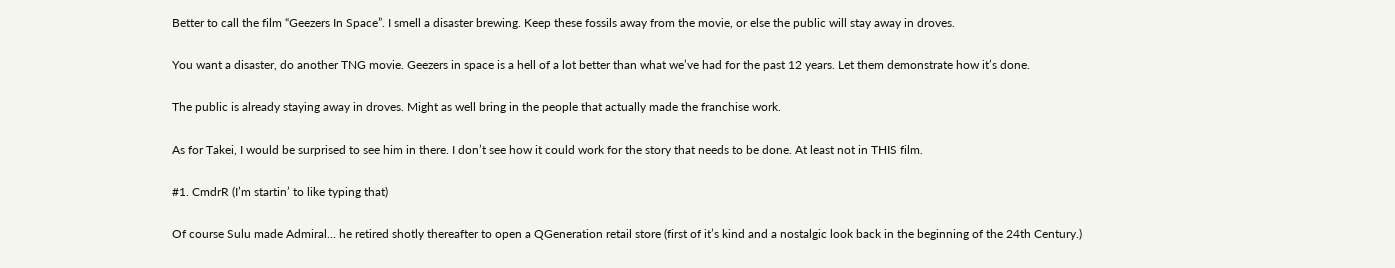Better to call the film “Geezers In Space”. I smell a disaster brewing. Keep these fossils away from the movie, or else the public will stay away in droves.

You want a disaster, do another TNG movie. Geezers in space is a hell of a lot better than what we’ve had for the past 12 years. Let them demonstrate how it’s done.

The public is already staying away in droves. Might as well bring in the people that actually made the franchise work.

As for Takei, I would be surprised to see him in there. I don’t see how it could work for the story that needs to be done. At least not in THIS film.

#1. CmdrR (I’m startin’ to like typing that)

Of course Sulu made Admiral… he retired shotly thereafter to open a QGeneration retail store (first of it’s kind and a nostalgic look back in the beginning of the 24th Century.)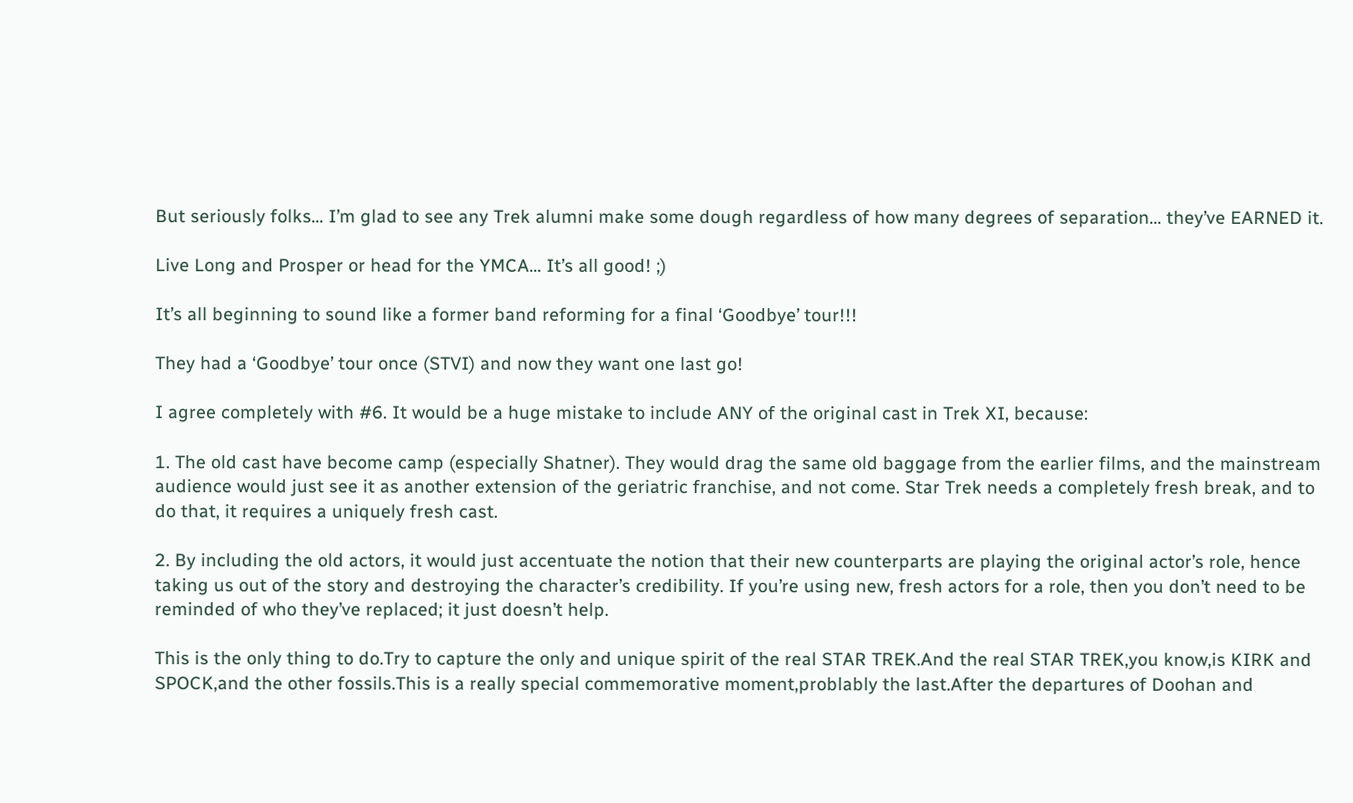But seriously folks… I’m glad to see any Trek alumni make some dough regardless of how many degrees of separation… they’ve EARNED it.

Live Long and Prosper or head for the YMCA… It’s all good! ;)

It’s all beginning to sound like a former band reforming for a final ‘Goodbye’ tour!!!

They had a ‘Goodbye’ tour once (STVI) and now they want one last go!

I agree completely with #6. It would be a huge mistake to include ANY of the original cast in Trek XI, because:

1. The old cast have become camp (especially Shatner). They would drag the same old baggage from the earlier films, and the mainstream audience would just see it as another extension of the geriatric franchise, and not come. Star Trek needs a completely fresh break, and to do that, it requires a uniquely fresh cast.

2. By including the old actors, it would just accentuate the notion that their new counterparts are playing the original actor’s role, hence taking us out of the story and destroying the character’s credibility. If you’re using new, fresh actors for a role, then you don’t need to be reminded of who they’ve replaced; it just doesn’t help.

This is the only thing to do.Try to capture the only and unique spirit of the real STAR TREK.And the real STAR TREK,you know,is KIRK and SPOCK,and the other fossils.This is a really special commemorative moment,problably the last.After the departures of Doohan and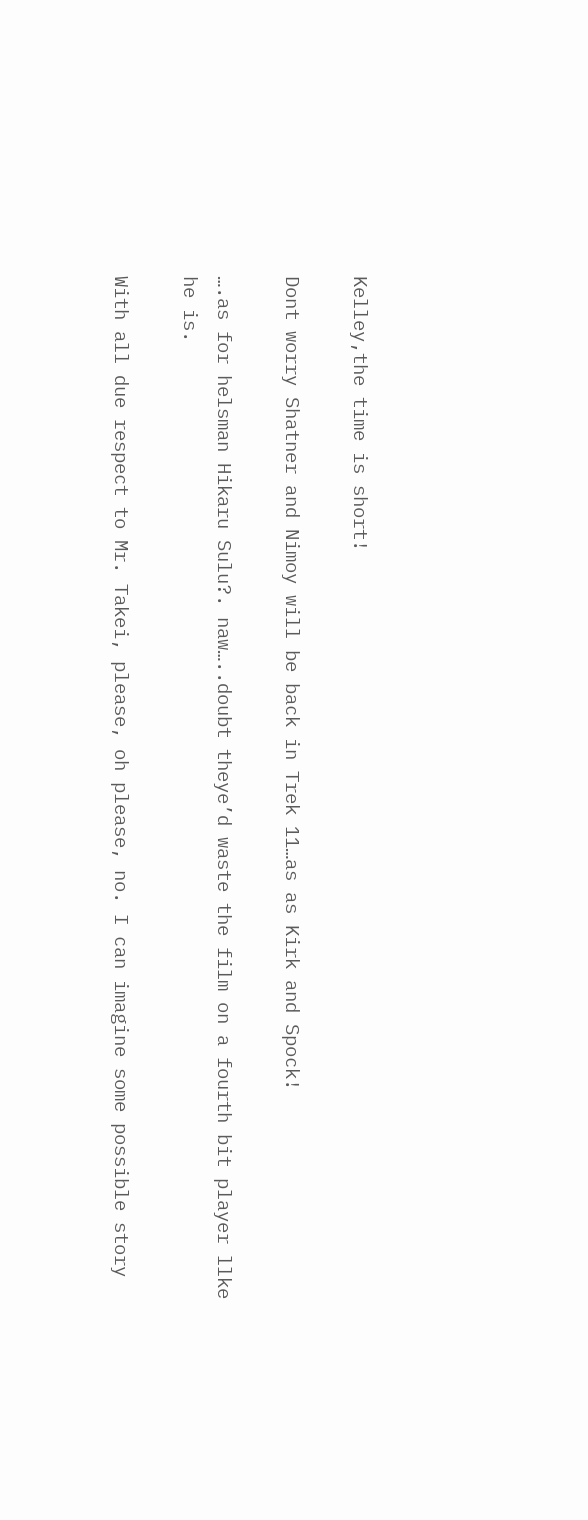Kelley,the time is short!

Dont worry Shatner and Nimoy will be back in Trek 11…as as Kirk and Spock!

….as for helsman Hikaru Sulu?. naw…..doubt theye’d waste the film on a fourth bit player llke he is.

With all due respect to Mr. Takei, please, oh please, no. I can imagine some possible story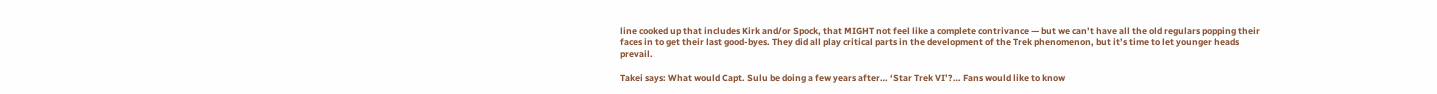line cooked up that includes Kirk and/or Spock, that MIGHT not feel like a complete contrivance — but we can’t have all the old regulars popping their faces in to get their last good-byes. They did all play critical parts in the development of the Trek phenomenon, but it’s time to let younger heads prevail.

Takei says: What would Capt. Sulu be doing a few years after… ‘Star Trek VI’?… Fans would like to know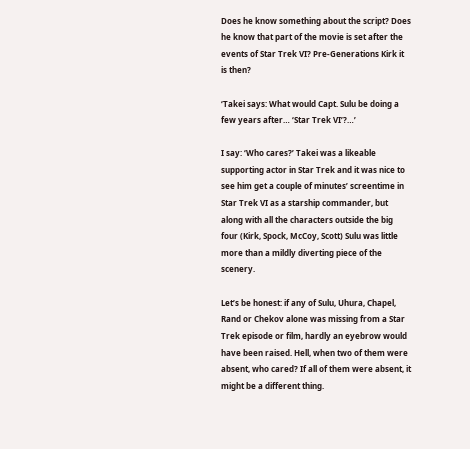Does he know something about the script? Does he know that part of the movie is set after the events of Star Trek VI? Pre-Generations Kirk it is then?

‘Takei says: What would Capt. Sulu be doing a few years after… ‘Star Trek VI’?…’

I say: ‘Who cares?’ Takei was a likeable supporting actor in Star Trek and it was nice to see him get a couple of minutes’ screentime in Star Trek VI as a starship commander, but along with all the characters outside the big four (Kirk, Spock, McCoy, Scott) Sulu was little more than a mildly diverting piece of the scenery.

Let’s be honest: if any of Sulu, Uhura, Chapel, Rand or Chekov alone was missing from a Star Trek episode or film, hardly an eyebrow would have been raised. Hell, when two of them were absent, who cared? If all of them were absent, it might be a different thing.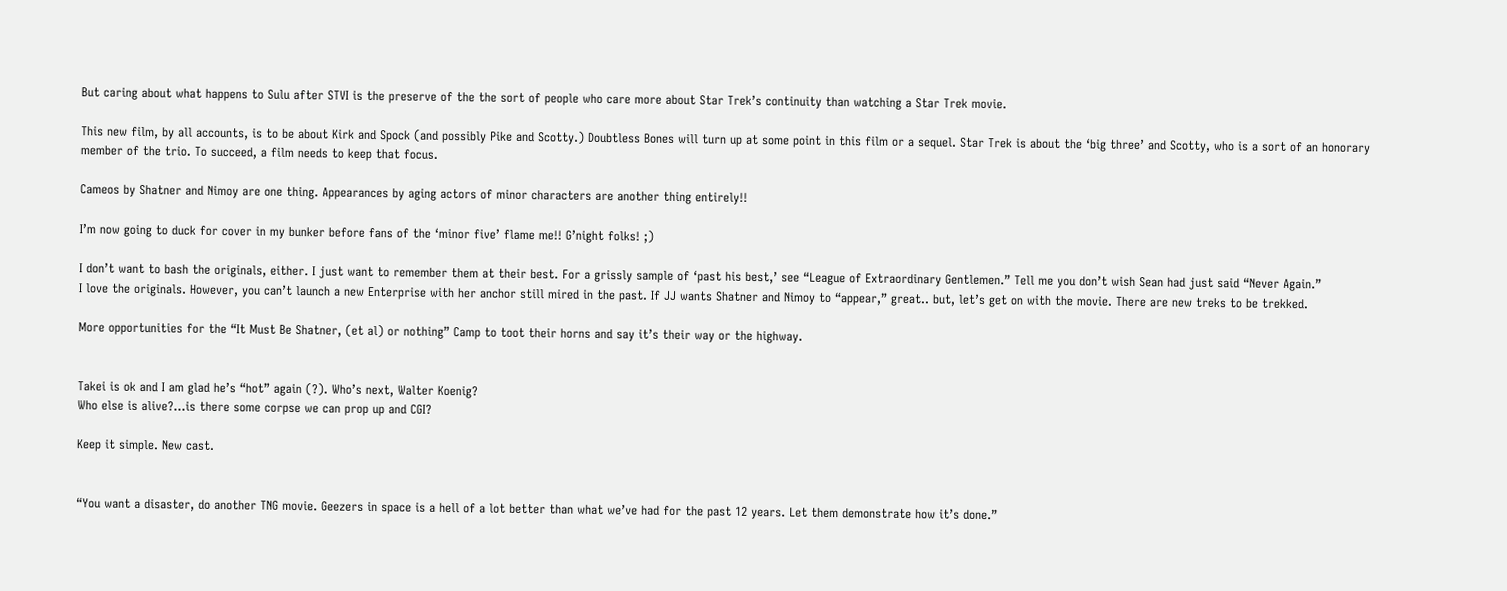But caring about what happens to Sulu after STVI is the preserve of the the sort of people who care more about Star Trek’s continuity than watching a Star Trek movie.

This new film, by all accounts, is to be about Kirk and Spock (and possibly Pike and Scotty.) Doubtless Bones will turn up at some point in this film or a sequel. Star Trek is about the ‘big three’ and Scotty, who is a sort of an honorary member of the trio. To succeed, a film needs to keep that focus.

Cameos by Shatner and Nimoy are one thing. Appearances by aging actors of minor characters are another thing entirely!!

I’m now going to duck for cover in my bunker before fans of the ‘minor five’ flame me!! G’night folks! ;)

I don’t want to bash the originals, either. I just want to remember them at their best. For a grissly sample of ‘past his best,’ see “League of Extraordinary Gentlemen.” Tell me you don’t wish Sean had just said “Never Again.”
I love the originals. However, you can’t launch a new Enterprise with her anchor still mired in the past. If JJ wants Shatner and Nimoy to “appear,” great.. but, let’s get on with the movie. There are new treks to be trekked.

More opportunities for the “It Must Be Shatner, (et al) or nothing” Camp to toot their horns and say it’s their way or the highway.


Takei is ok and I am glad he’s “hot” again (?). Who’s next, Walter Koenig?
Who else is alive?…is there some corpse we can prop up and CGI?

Keep it simple. New cast.


“You want a disaster, do another TNG movie. Geezers in space is a hell of a lot better than what we’ve had for the past 12 years. Let them demonstrate how it’s done.”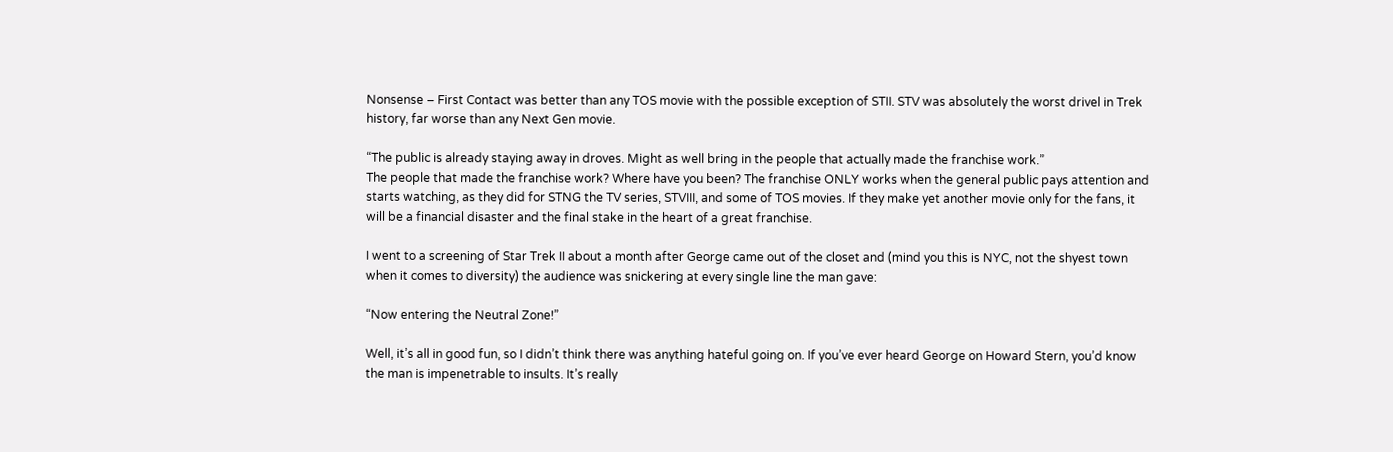Nonsense – First Contact was better than any TOS movie with the possible exception of STII. STV was absolutely the worst drivel in Trek history, far worse than any Next Gen movie.

“The public is already staying away in droves. Might as well bring in the people that actually made the franchise work.”
The people that made the franchise work? Where have you been? The franchise ONLY works when the general public pays attention and starts watching, as they did for STNG the TV series, STVIII, and some of TOS movies. If they make yet another movie only for the fans, it will be a financial disaster and the final stake in the heart of a great franchise.

I went to a screening of Star Trek II about a month after George came out of the closet and (mind you this is NYC, not the shyest town when it comes to diversity) the audience was snickering at every single line the man gave:

“Now entering the Neutral Zone!”

Well, it’s all in good fun, so I didn’t think there was anything hateful going on. If you’ve ever heard George on Howard Stern, you’d know the man is impenetrable to insults. It’s really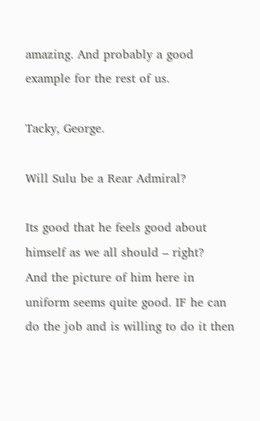amazing. And probably a good example for the rest of us.

Tacky, George.

Will Sulu be a Rear Admiral?

Its good that he feels good about himself as we all should – right?
And the picture of him here in uniform seems quite good. IF he can do the job and is willing to do it then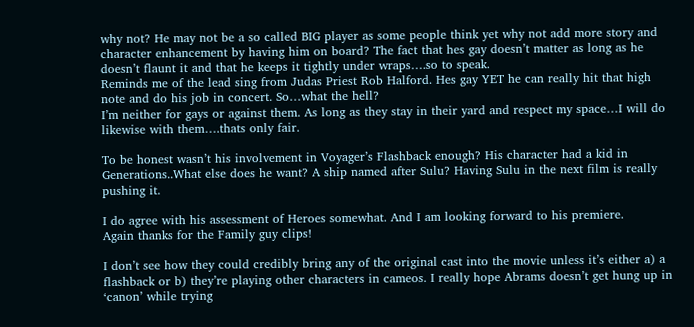why not? He may not be a so called BIG player as some people think yet why not add more story and character enhancement by having him on board? The fact that hes gay doesn’t matter as long as he doesn’t flaunt it and that he keeps it tightly under wraps….so to speak.
Reminds me of the lead sing from Judas Priest Rob Halford. Hes gay YET he can really hit that high note and do his job in concert. So…what the hell?
I’m neither for gays or against them. As long as they stay in their yard and respect my space…I will do likewise with them….thats only fair.

To be honest wasn’t his involvement in Voyager’s Flashback enough? His character had a kid in Generations..What else does he want? A ship named after Sulu? Having Sulu in the next film is really pushing it.

I do agree with his assessment of Heroes somewhat. And I am looking forward to his premiere.
Again thanks for the Family guy clips!

I don’t see how they could credibly bring any of the original cast into the movie unless it’s either a) a flashback or b) they’re playing other characters in cameos. I really hope Abrams doesn’t get hung up in ‘canon’ while trying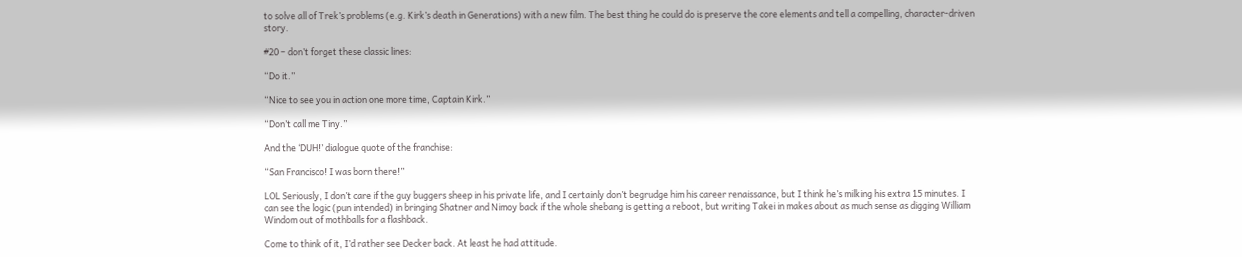to solve all of Trek’s problems (e.g. Kirk’s death in Generations) with a new film. The best thing he could do is preserve the core elements and tell a compelling, character-driven story.

#20 – don’t forget these classic lines:

“Do it.”

“Nice to see you in action one more time, Captain Kirk.”

“Don’t call me Tiny.”

And the ‘DUH!’ dialogue quote of the franchise:

“San Francisco! I was born there!”

LOL Seriously, I don’t care if the guy buggers sheep in his private life, and I certainly don’t begrudge him his career renaissance, but I think he’s milking his extra 15 minutes. I can see the logic (pun intended) in bringing Shatner and Nimoy back if the whole shebang is getting a reboot, but writing Takei in makes about as much sense as digging William Windom out of mothballs for a flashback.

Come to think of it, I’d rather see Decker back. At least he had attitude.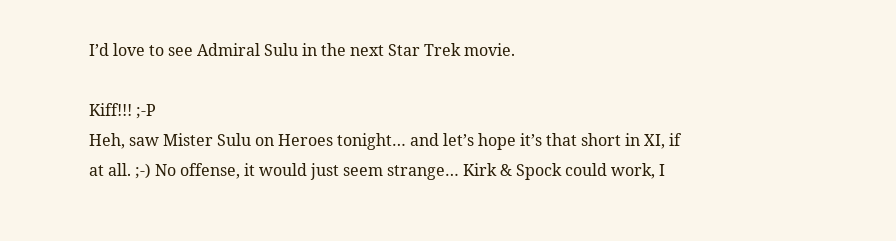I’d love to see Admiral Sulu in the next Star Trek movie.

Kiff!!! ;-P
Heh, saw Mister Sulu on Heroes tonight… and let’s hope it’s that short in XI, if at all. ;-) No offense, it would just seem strange… Kirk & Spock could work, I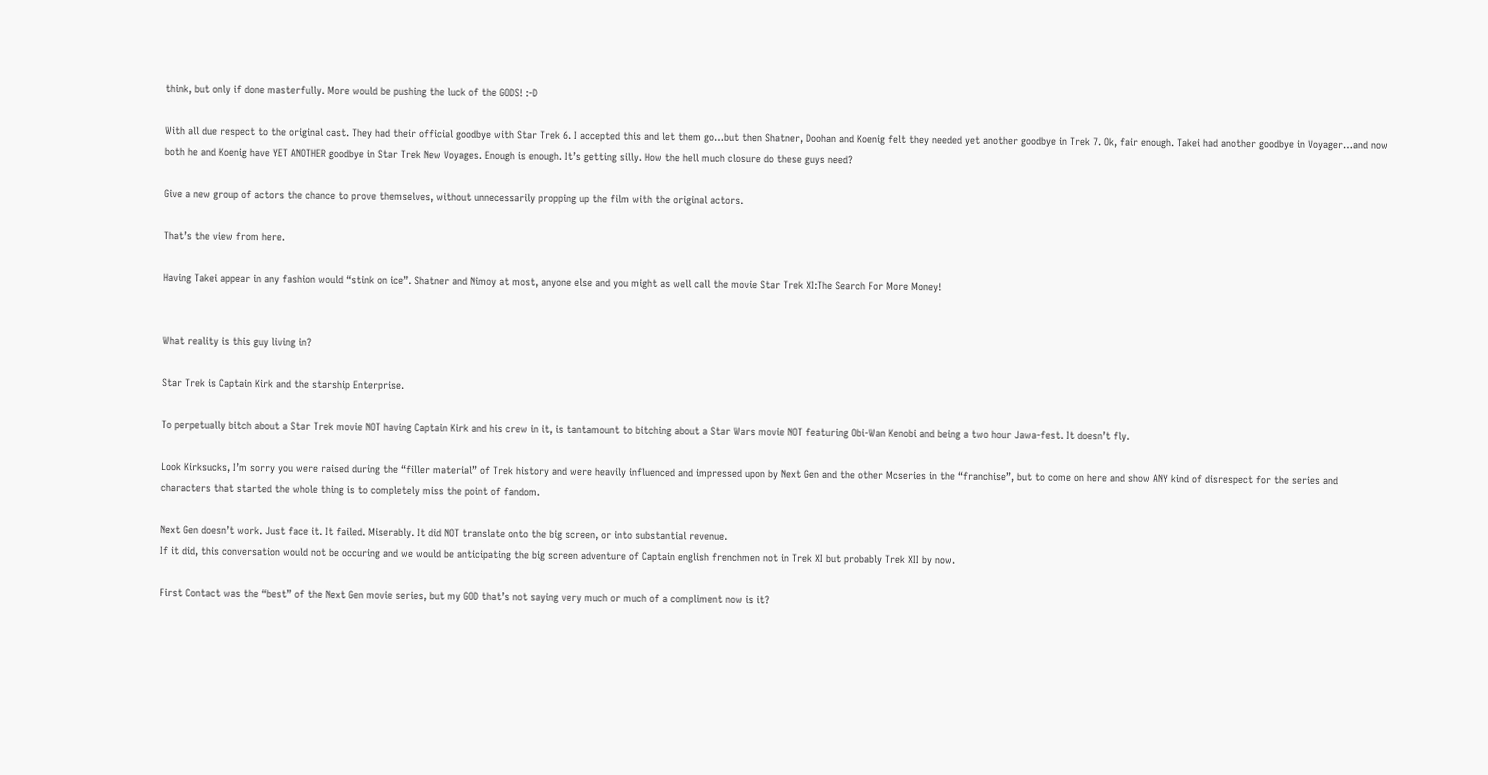think, but only if done masterfully. More would be pushing the luck of the GODS! :-D

With all due respect to the original cast. They had their official goodbye with Star Trek 6. I accepted this and let them go…but then Shatner, Doohan and Koenig felt they needed yet another goodbye in Trek 7. Ok, fair enough. Takei had another goodbye in Voyager…and now both he and Koenig have YET ANOTHER goodbye in Star Trek New Voyages. Enough is enough. It’s getting silly. How the hell much closure do these guys need?

Give a new group of actors the chance to prove themselves, without unnecessarily propping up the film with the original actors.

That’s the view from here.

Having Takei appear in any fashion would “stink on ice”. Shatner and Nimoy at most, anyone else and you might as well call the movie Star Trek XI:The Search For More Money!


What reality is this guy living in?

Star Trek is Captain Kirk and the starship Enterprise.

To perpetually bitch about a Star Trek movie NOT having Captain Kirk and his crew in it, is tantamount to bitching about a Star Wars movie NOT featuring Obi-Wan Kenobi and being a two hour Jawa-fest. It doesn’t fly.

Look Kirksucks, I’m sorry you were raised during the “filler material” of Trek history and were heavily influenced and impressed upon by Next Gen and the other Mcseries in the “franchise”, but to come on here and show ANY kind of disrespect for the series and characters that started the whole thing is to completely miss the point of fandom.

Next Gen doesn’t work. Just face it. It failed. Miserably. It did NOT translate onto the big screen, or into substantial revenue.
If it did, this conversation would not be occuring and we would be anticipating the big screen adventure of Captain english frenchmen not in Trek XI but probably Trek XII by now.

First Contact was the “best” of the Next Gen movie series, but my GOD that’s not saying very much or much of a compliment now is it?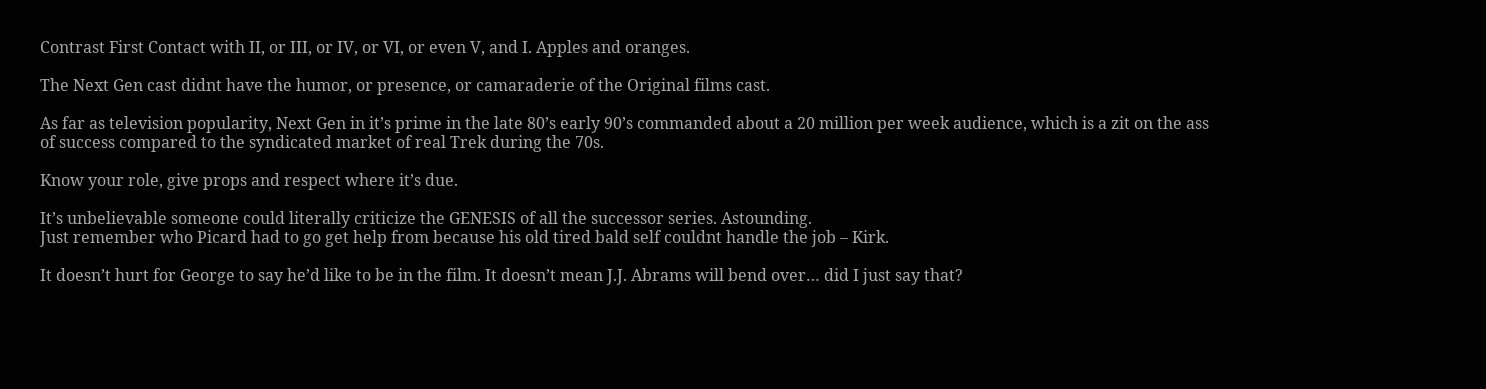Contrast First Contact with II, or III, or IV, or VI, or even V, and I. Apples and oranges.

The Next Gen cast didnt have the humor, or presence, or camaraderie of the Original films cast.

As far as television popularity, Next Gen in it’s prime in the late 80’s early 90’s commanded about a 20 million per week audience, which is a zit on the ass of success compared to the syndicated market of real Trek during the 70s.

Know your role, give props and respect where it’s due.

It’s unbelievable someone could literally criticize the GENESIS of all the successor series. Astounding.
Just remember who Picard had to go get help from because his old tired bald self couldnt handle the job – Kirk.

It doesn’t hurt for George to say he’d like to be in the film. It doesn’t mean J.J. Abrams will bend over… did I just say that?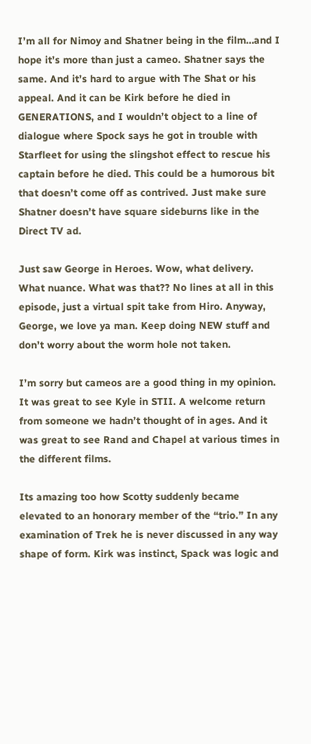I’m all for Nimoy and Shatner being in the film…and I hope it’s more than just a cameo. Shatner says the same. And it’s hard to argue with The Shat or his appeal. And it can be Kirk before he died in GENERATIONS, and I wouldn’t object to a line of dialogue where Spock says he got in trouble with Starfleet for using the slingshot effect to rescue his captain before he died. This could be a humorous bit that doesn’t come off as contrived. Just make sure Shatner doesn’t have square sideburns like in the Direct TV ad.

Just saw George in Heroes. Wow, what delivery. What nuance. What was that?? No lines at all in this episode, just a virtual spit take from Hiro. Anyway, George, we love ya man. Keep doing NEW stuff and don’t worry about the worm hole not taken.

I’m sorry but cameos are a good thing in my opinion. It was great to see Kyle in STII. A welcome return from someone we hadn’t thought of in ages. And it was great to see Rand and Chapel at various times in the different films.

Its amazing too how Scotty suddenly became elevated to an honorary member of the “trio.” In any examination of Trek he is never discussed in any way shape of form. Kirk was instinct, Spack was logic and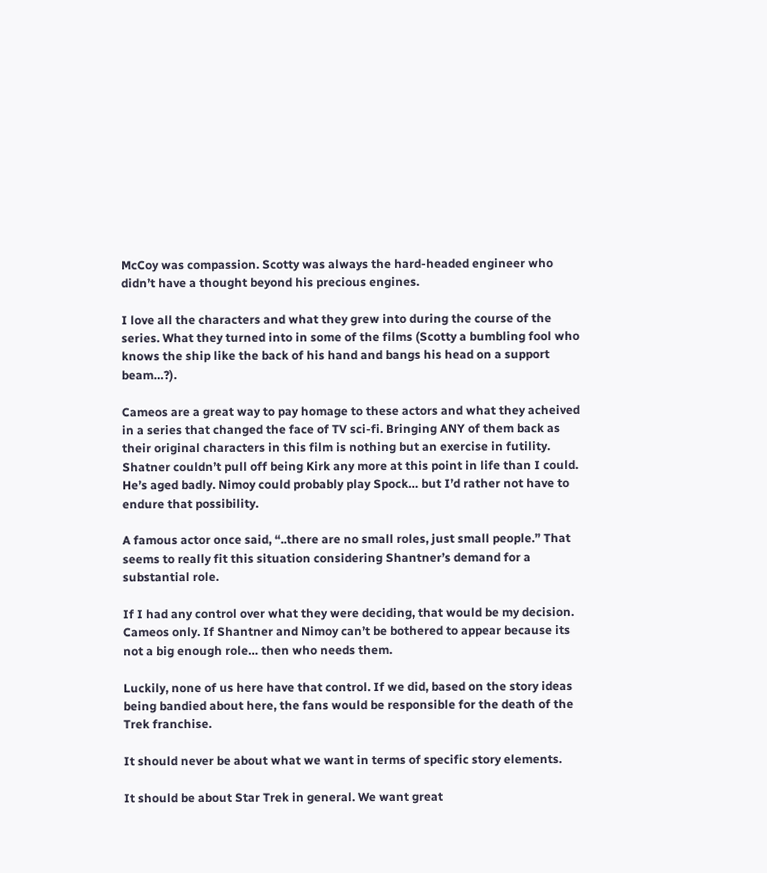McCoy was compassion. Scotty was always the hard-headed engineer who didn’t have a thought beyond his precious engines.

I love all the characters and what they grew into during the course of the series. What they turned into in some of the films (Scotty a bumbling fool who knows the ship like the back of his hand and bangs his head on a support beam…?).

Cameos are a great way to pay homage to these actors and what they acheived in a series that changed the face of TV sci-fi. Bringing ANY of them back as their original characters in this film is nothing but an exercise in futility. Shatner couldn’t pull off being Kirk any more at this point in life than I could. He’s aged badly. Nimoy could probably play Spock… but I’d rather not have to endure that possibility.

A famous actor once said, “..there are no small roles, just small people.” That seems to really fit this situation considering Shantner’s demand for a substantial role.

If I had any control over what they were deciding, that would be my decision. Cameos only. If Shantner and Nimoy can’t be bothered to appear because its not a big enough role… then who needs them.

Luckily, none of us here have that control. If we did, based on the story ideas being bandied about here, the fans would be responsible for the death of the Trek franchise.

It should never be about what we want in terms of specific story elements.

It should be about Star Trek in general. We want great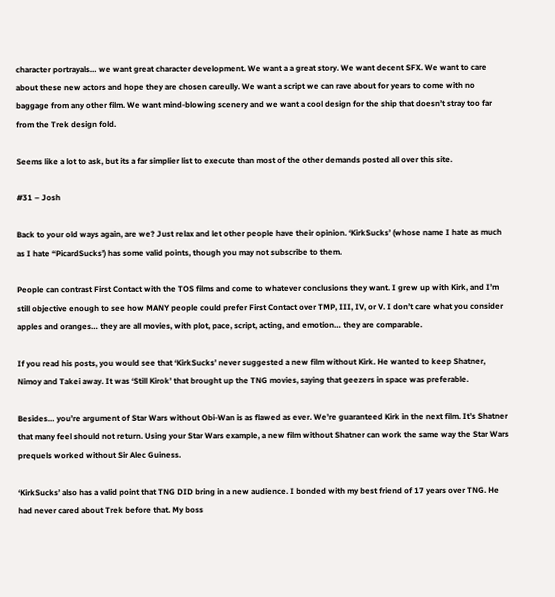character portrayals… we want great character development. We want a a great story. We want decent SFX. We want to care about these new actors and hope they are chosen careully. We want a script we can rave about for years to come with no baggage from any other film. We want mind-blowing scenery and we want a cool design for the ship that doesn’t stray too far from the Trek design fold.

Seems like a lot to ask, but its a far simplier list to execute than most of the other demands posted all over this site.

#31 – Josh

Back to your old ways again, are we? Just relax and let other people have their opinion. ‘KirkSucks’ (whose name I hate as much as I hate “PicardSucks’) has some valid points, though you may not subscribe to them.

People can contrast First Contact with the TOS films and come to whatever conclusions they want. I grew up with Kirk, and I’m still objective enough to see how MANY people could prefer First Contact over TMP, III, IV, or V. I don’t care what you consider apples and oranges… they are all movies, with plot, pace, script, acting, and emotion… they are comparable.

If you read his posts, you would see that ‘KirkSucks’ never suggested a new film without Kirk. He wanted to keep Shatner, Nimoy and Takei away. It was ‘Still Kirok’ that brought up the TNG movies, saying that geezers in space was preferable.

Besides… you’re argument of Star Wars without Obi-Wan is as flawed as ever. We’re guaranteed Kirk in the next film. It’s Shatner that many feel should not return. Using your Star Wars example, a new film without Shatner can work the same way the Star Wars prequels worked without Sir Alec Guiness.

‘KirkSucks’ also has a valid point that TNG DID bring in a new audience. I bonded with my best friend of 17 years over TNG. He had never cared about Trek before that. My boss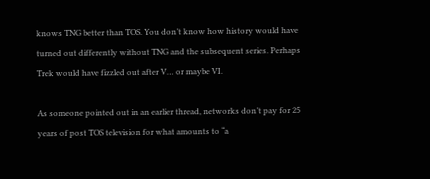knows TNG better than TOS. You don’t know how history would have turned out differently without TNG and the subsequent series. Perhaps Trek would have fizzled out after V… or maybe VI.

As someone pointed out in an earlier thread, networks don’t pay for 25 years of post TOS television for what amounts to “a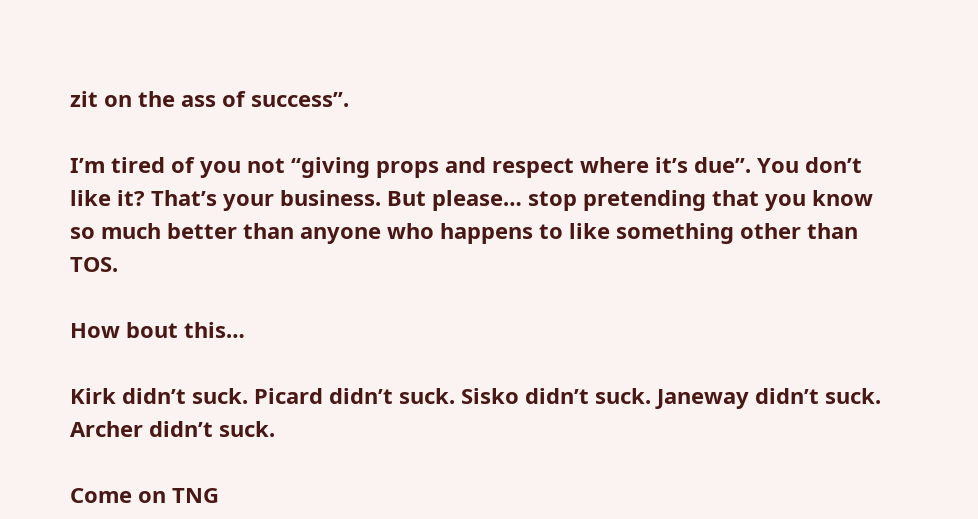zit on the ass of success”.

I’m tired of you not “giving props and respect where it’s due”. You don’t like it? That’s your business. But please… stop pretending that you know so much better than anyone who happens to like something other than TOS.

How bout this…

Kirk didn’t suck. Picard didn’t suck. Sisko didn’t suck. Janeway didn’t suck. Archer didn’t suck.

Come on TNG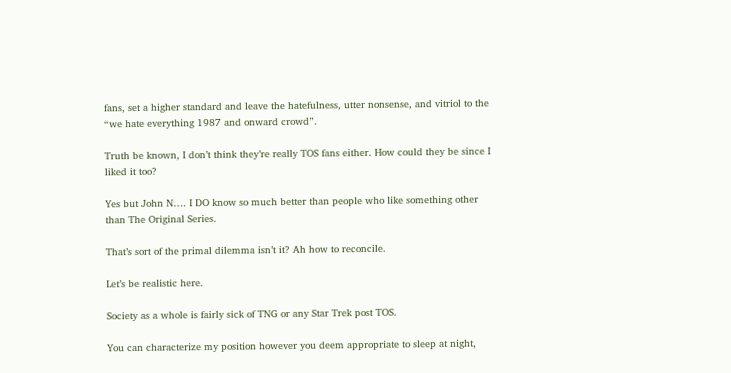fans, set a higher standard and leave the hatefulness, utter nonsense, and vitriol to the “we hate everything 1987 and onward crowd”.

Truth be known, I don’t think they’re really TOS fans either. How could they be since I liked it too?

Yes but John N…. I DO know so much better than people who like something other than The Original Series.

That’s sort of the primal dilemma isn’t it? Ah how to reconcile.

Let’s be realistic here.

Society as a whole is fairly sick of TNG or any Star Trek post TOS.

You can characterize my position however you deem appropriate to sleep at night,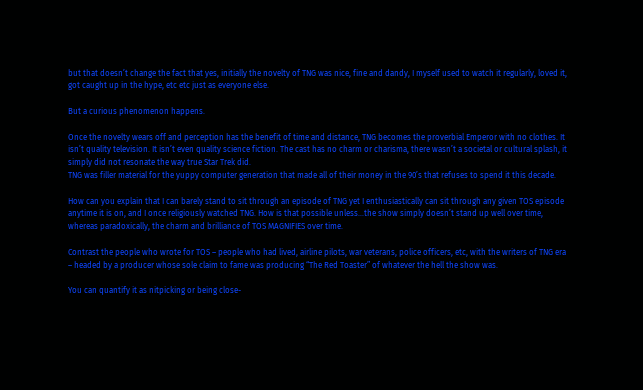but that doesn’t change the fact that yes, initially the novelty of TNG was nice, fine and dandy, I myself used to watch it regularly, loved it, got caught up in the hype, etc etc just as everyone else.

But a curious phenomenon happens.

Once the novelty wears off and perception has the benefit of time and distance, TNG becomes the proverbial Emperor with no clothes. It isn’t quality television. It isn’t even quality science fiction. The cast has no charm or charisma, there wasn’t a societal or cultural splash, it simply did not resonate the way true Star Trek did.
TNG was filler material for the yuppy computer generation that made all of their money in the 90’s that refuses to spend it this decade.

How can you explain that I can barely stand to sit through an episode of TNG yet I enthusiastically can sit through any given TOS episode anytime it is on, and I once religiously watched TNG. How is that possible unless…the show simply doesn’t stand up well over time, whereas paradoxically, the charm and brilliance of TOS MAGNIFIES over time.

Contrast the people who wrote for TOS – people who had lived, airline pilots, war veterans, police officers, etc, with the writers of TNG era – headed by a producer whose sole claim to fame was producing “The Red Toaster” of whatever the hell the show was.

You can quantify it as nitpicking or being close-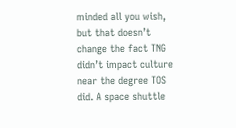minded all you wish, but that doesn’t change the fact TNG didn’t impact culture near the degree TOS did. A space shuttle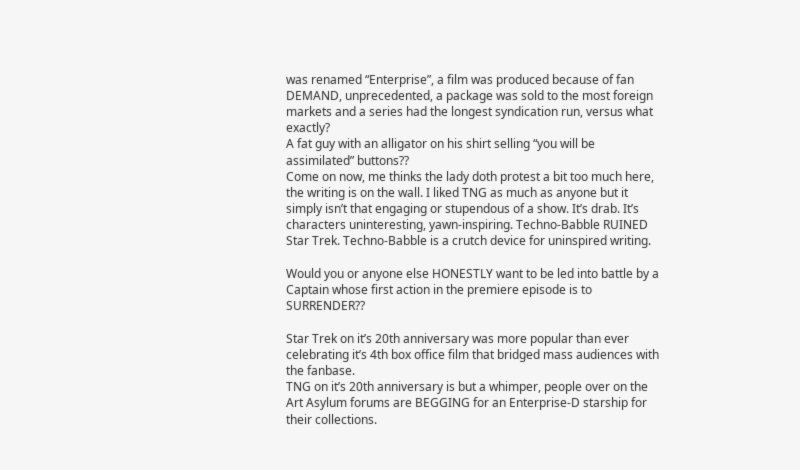was renamed “Enterprise”, a film was produced because of fan DEMAND, unprecedented, a package was sold to the most foreign markets and a series had the longest syndication run, versus what exactly?
A fat guy with an alligator on his shirt selling “you will be assimilated” buttons??
Come on now, me thinks the lady doth protest a bit too much here, the writing is on the wall. I liked TNG as much as anyone but it simply isn’t that engaging or stupendous of a show. It’s drab. It’s characters uninteresting, yawn-inspiring. Techno-Babble RUINED Star Trek. Techno-Babble is a crutch device for uninspired writing.

Would you or anyone else HONESTLY want to be led into battle by a Captain whose first action in the premiere episode is to SURRENDER??

Star Trek on it’s 20th anniversary was more popular than ever celebrating it’s 4th box office film that bridged mass audiences with the fanbase.
TNG on it’s 20th anniversary is but a whimper, people over on the Art Asylum forums are BEGGING for an Enterprise-D starship for their collections.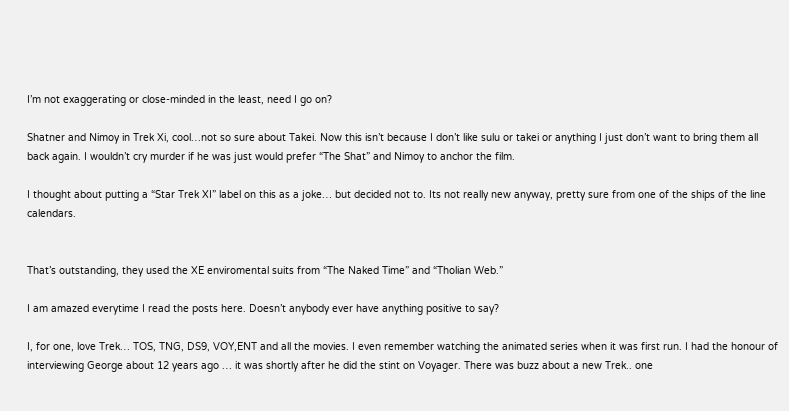I’m not exaggerating or close-minded in the least, need I go on?

Shatner and Nimoy in Trek Xi, cool…not so sure about Takei. Now this isn’t because I don’t like sulu or takei or anything I just don’t want to bring them all back again. I wouldn’t cry murder if he was just would prefer “The Shat” and Nimoy to anchor the film.

I thought about putting a “Star Trek XI” label on this as a joke… but decided not to. Its not really new anyway, pretty sure from one of the ships of the line calendars.


That’s outstanding, they used the XE enviromental suits from “The Naked Time” and “Tholian Web.”

I am amazed everytime I read the posts here. Doesn’t anybody ever have anything positive to say?

I, for one, love Trek… TOS, TNG, DS9, VOY,ENT and all the movies. I even remember watching the animated series when it was first run. I had the honour of interviewing George about 12 years ago … it was shortly after he did the stint on Voyager. There was buzz about a new Trek.. one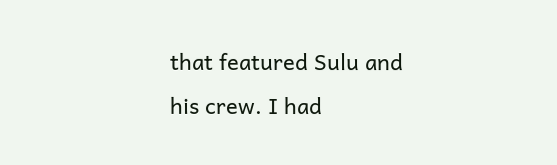that featured Sulu and his crew. I had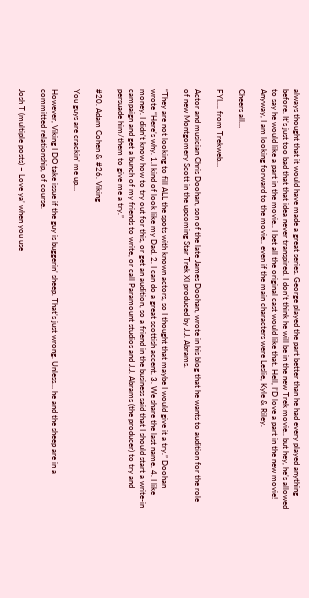always thought that it would have made a great series. George played the part better than he had every played anything before. It’s just too bad that that idea never transpired. I don’t think he will be in the new Trek movie.. but hey, he’s allowed to say he would like a part in the movie.. I bet all the original cast would like that. Hell, I’D love a part in the new movie! Anyway, I am looking forward to the movie.. even if the main characters were Leslie, Kyle & Riley.

Cheers all…

FYI…. from Trekweb…

Actor and musician Chris Doohan, son of the late James Doohan, wrote in his blog that he wants to audition for the role of new Montgomery Scott in the upcoming Star Trek XI produced by J.J. Abrams.

“They are not looking to fill ALL the spots with known actors, so I thought that maybe I would give it a try.” Doohan wrote “Here’s why. 1.I kind of look like my Dad. 2. I can do a great scottish accent. 3. We share the last name. 4. I like money. I didn’t know how to try out for this, or get an audition, so a friend in the business said that I should start a write-in campaign and get a bunch of my friends to write, or call Paramount studios and J.J. Abrams (the producer) to try and persuade him/them to give me a try.”

#20. Adam Cohen & #26. Viking

You guys are crackin’ me up…

However, Viking I DO take issue if the guy is buggerin’ sheep. That’s just wrong. Unless… he and the sheep are in a committed relationship, of course.

Josh T (multiple posts) – Love ya’ when you use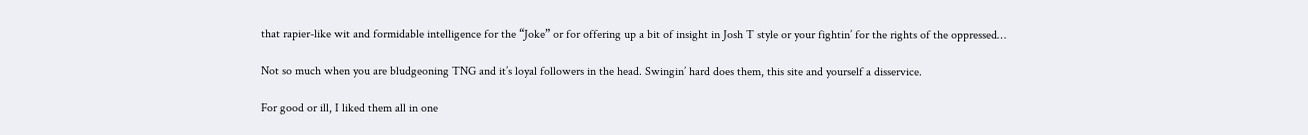that rapier-like wit and formidable intelligence for the “Joke” or for offering up a bit of insight in Josh T style or your fightin’ for the rights of the oppressed…

Not so much when you are bludgeoning TNG and it’s loyal followers in the head. Swingin’ hard does them, this site and yourself a disservice.

For good or ill, I liked them all in one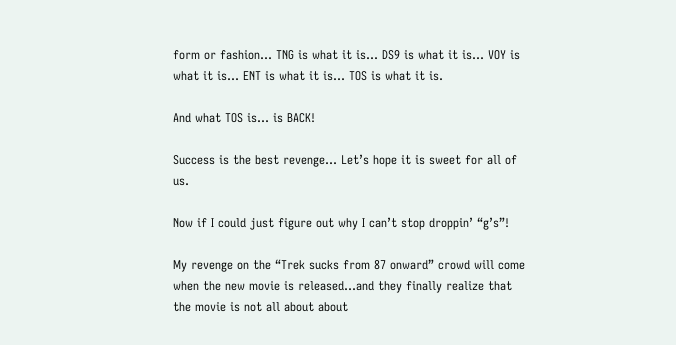form or fashion… TNG is what it is… DS9 is what it is… VOY is what it is… ENT is what it is… TOS is what it is.

And what TOS is… is BACK!

Success is the best revenge… Let’s hope it is sweet for all of us.

Now if I could just figure out why I can’t stop droppin’ “g’s”!

My revenge on the “Trek sucks from 87 onward” crowd will come when the new movie is released…and they finally realize that the movie is not all about about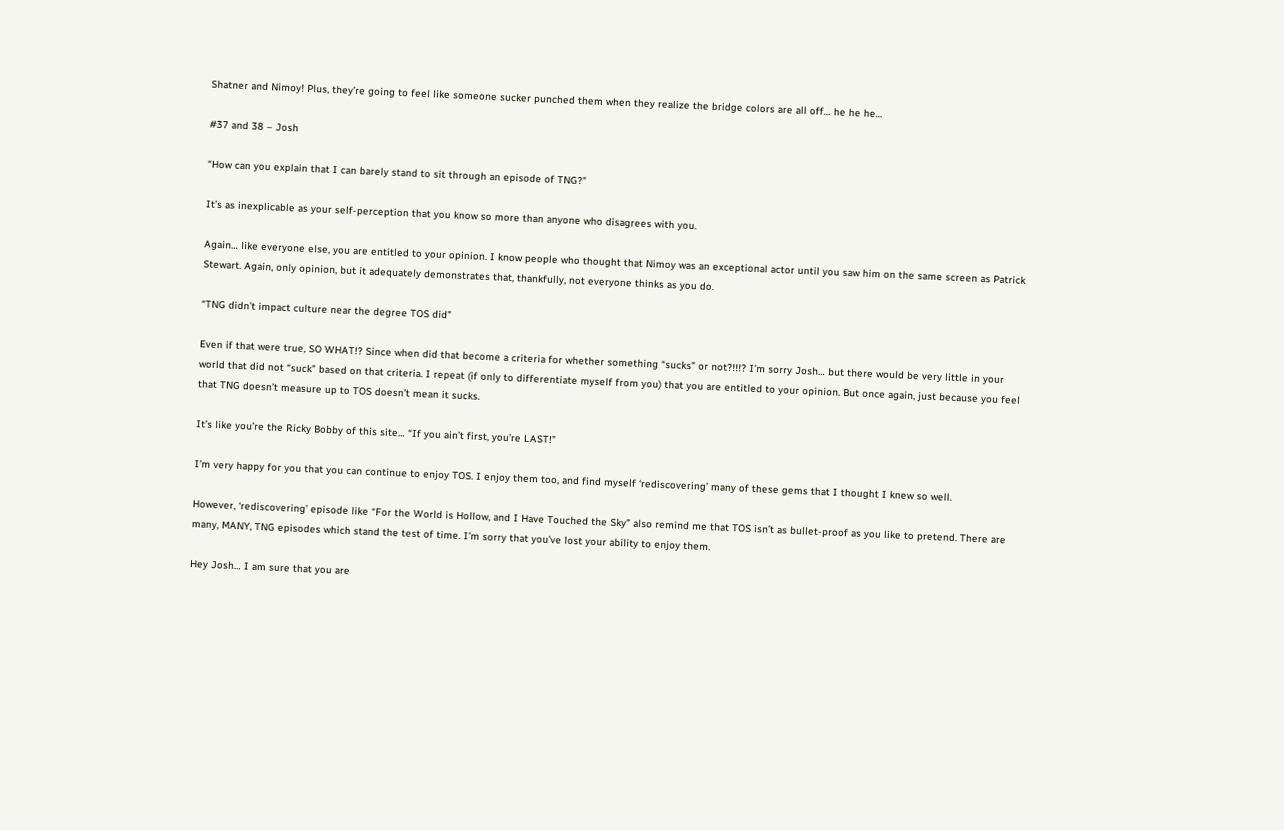Shatner and Nimoy! Plus, they’re going to feel like someone sucker punched them when they realize the bridge colors are all off… he he he…

#37 and 38 – Josh

“How can you explain that I can barely stand to sit through an episode of TNG?”

It’s as inexplicable as your self-perception that you know so more than anyone who disagrees with you.

Again… like everyone else, you are entitled to your opinion. I know people who thought that Nimoy was an exceptional actor until you saw him on the same screen as Patrick Stewart. Again, only opinion, but it adequately demonstrates that, thankfully, not everyone thinks as you do.

“TNG didn’t impact culture near the degree TOS did”

Even if that were true, SO WHAT!? Since when did that become a criteria for whether something “sucks” or not?!!!? I’m sorry Josh… but there would be very little in your world that did not “suck” based on that criteria. I repeat (if only to differentiate myself from you) that you are entitled to your opinion. But once again, just because you feel that TNG doesn’t measure up to TOS doesn’t mean it sucks.

It’s like you’re the Ricky Bobby of this site… “If you ain’t first, you’re LAST!”

I’m very happy for you that you can continue to enjoy TOS. I enjoy them too, and find myself ‘rediscovering’ many of these gems that I thought I knew so well.

However, ‘rediscovering’ episode like “For the World is Hollow, and I Have Touched the Sky” also remind me that TOS isn’t as bullet-proof as you like to pretend. There are many, MANY, TNG episodes which stand the test of time. I’m sorry that you’ve lost your ability to enjoy them.

Hey Josh… I am sure that you are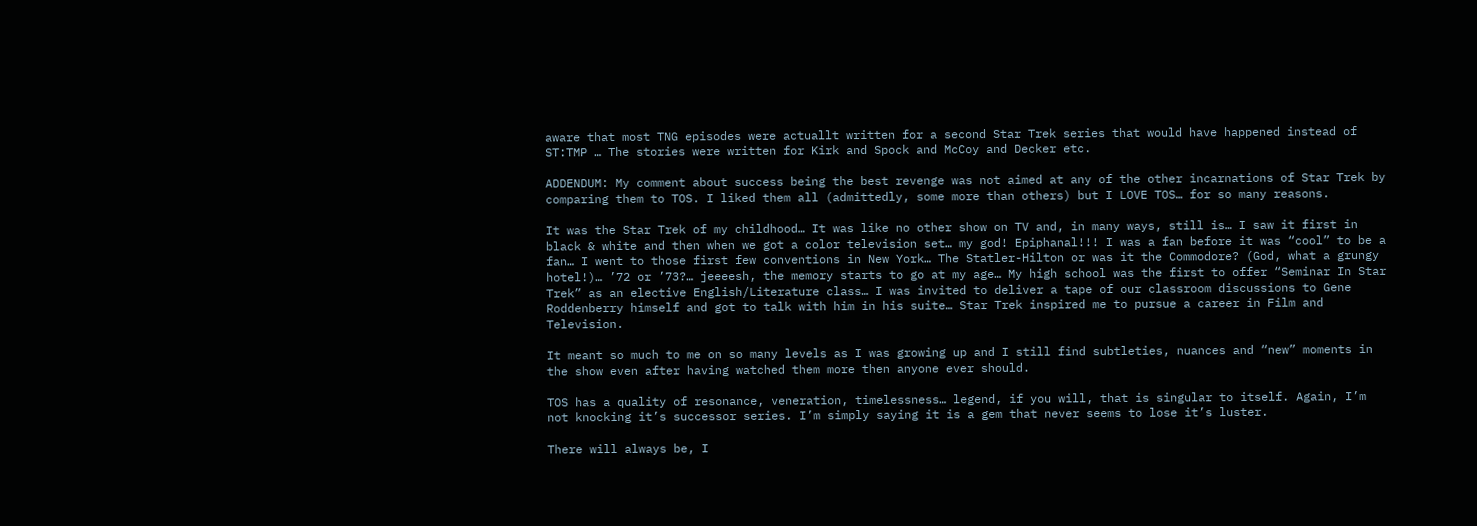aware that most TNG episodes were actuallt written for a second Star Trek series that would have happened instead of ST:TMP … The stories were written for Kirk and Spock and McCoy and Decker etc.

ADDENDUM: My comment about success being the best revenge was not aimed at any of the other incarnations of Star Trek by comparing them to TOS. I liked them all (admittedly, some more than others) but I LOVE TOS… for so many reasons.

It was the Star Trek of my childhood… It was like no other show on TV and, in many ways, still is… I saw it first in black & white and then when we got a color television set… my god! Epiphanal!!! I was a fan before it was “cool” to be a fan… I went to those first few conventions in New York… The Statler-Hilton or was it the Commodore? (God, what a grungy hotel!)… ’72 or ’73?… jeeeesh, the memory starts to go at my age… My high school was the first to offer “Seminar In Star Trek” as an elective English/Literature class… I was invited to deliver a tape of our classroom discussions to Gene Roddenberry himself and got to talk with him in his suite… Star Trek inspired me to pursue a career in Film and Television.

It meant so much to me on so many levels as I was growing up and I still find subtleties, nuances and “new” moments in the show even after having watched them more then anyone ever should.

TOS has a quality of resonance, veneration, timelessness… legend, if you will, that is singular to itself. Again, I’m not knocking it’s successor series. I’m simply saying it is a gem that never seems to lose it’s luster.

There will always be, I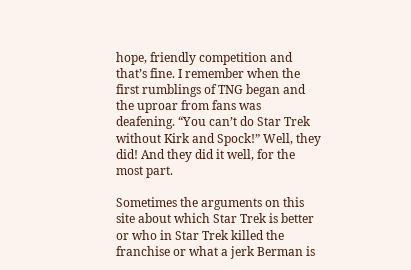hope, friendly competition and that’s fine. I remember when the first rumblings of TNG began and the uproar from fans was deafening. “You can’t do Star Trek without Kirk and Spock!” Well, they did! And they did it well, for the most part.

Sometimes the arguments on this site about which Star Trek is better or who in Star Trek killed the franchise or what a jerk Berman is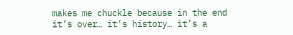makes me chuckle because in the end it’s over… it’s history… it’s a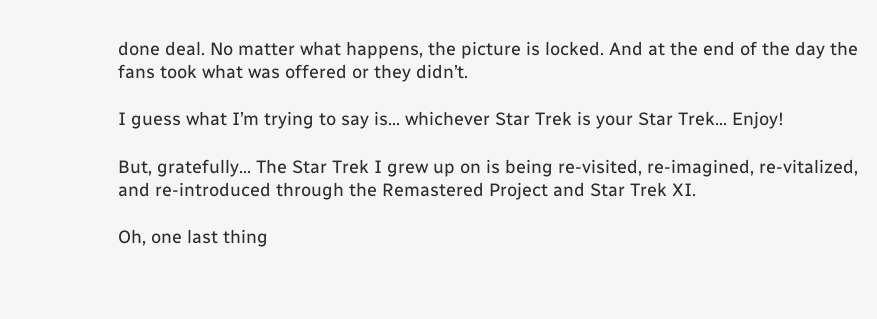done deal. No matter what happens, the picture is locked. And at the end of the day the fans took what was offered or they didn’t.

I guess what I’m trying to say is… whichever Star Trek is your Star Trek… Enjoy!

But, gratefully… The Star Trek I grew up on is being re-visited, re-imagined, re-vitalized, and re-introduced through the Remastered Project and Star Trek XI.

Oh, one last thing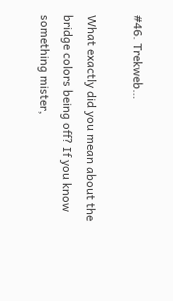#46. Trekweb…

What exactly did you mean about the bridge colors being off? If you know something mister,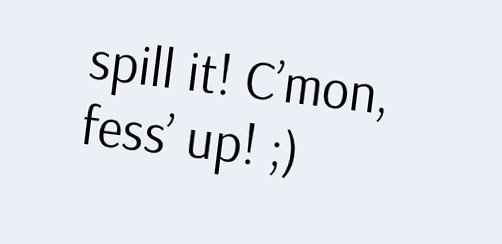spill it! C’mon, fess’ up! ;)